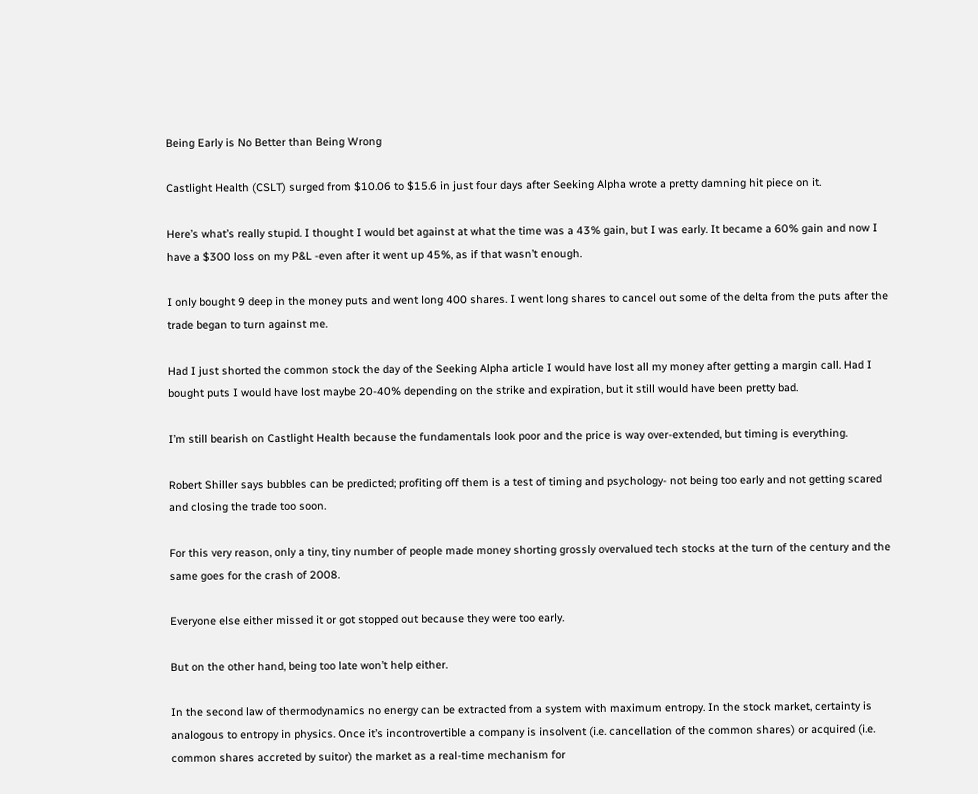Being Early is No Better than Being Wrong

Castlight Health (CSLT) surged from $10.06 to $15.6 in just four days after Seeking Alpha wrote a pretty damning hit piece on it.

Here’s what’s really stupid. I thought I would bet against at what the time was a 43% gain, but I was early. It became a 60% gain and now I have a $300 loss on my P&L -even after it went up 45%, as if that wasn’t enough.

I only bought 9 deep in the money puts and went long 400 shares. I went long shares to cancel out some of the delta from the puts after the trade began to turn against me.

Had I just shorted the common stock the day of the Seeking Alpha article I would have lost all my money after getting a margin call. Had I bought puts I would have lost maybe 20-40% depending on the strike and expiration, but it still would have been pretty bad.

I’m still bearish on Castlight Health because the fundamentals look poor and the price is way over-extended, but timing is everything.

Robert Shiller says bubbles can be predicted; profiting off them is a test of timing and psychology- not being too early and not getting scared and closing the trade too soon.

For this very reason, only a tiny, tiny number of people made money shorting grossly overvalued tech stocks at the turn of the century and the same goes for the crash of 2008.

Everyone else either missed it or got stopped out because they were too early.

But on the other hand, being too late won’t help either.

In the second law of thermodynamics no energy can be extracted from a system with maximum entropy. In the stock market, certainty is analogous to entropy in physics. Once it’s incontrovertible a company is insolvent (i.e. cancellation of the common shares) or acquired (i.e. common shares accreted by suitor) the market as a real-time mechanism for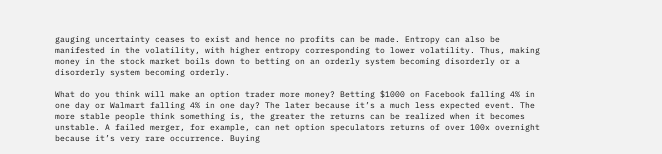gauging uncertainty ceases to exist and hence no profits can be made. Entropy can also be manifested in the volatility, with higher entropy corresponding to lower volatility. Thus, making money in the stock market boils down to betting on an orderly system becoming disorderly or a disorderly system becoming orderly.

What do you think will make an option trader more money? Betting $1000 on Facebook falling 4% in one day or Walmart falling 4% in one day? The later because it’s a much less expected event. The more stable people think something is, the greater the returns can be realized when it becomes unstable. A failed merger, for example, can net option speculators returns of over 100x overnight because it’s very rare occurrence. Buying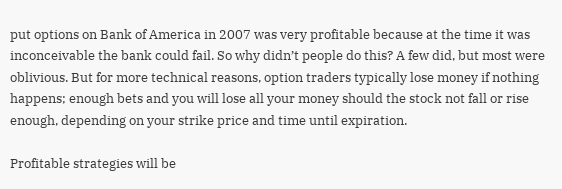put options on Bank of America in 2007 was very profitable because at the time it was inconceivable the bank could fail. So why didn’t people do this? A few did, but most were oblivious. But for more technical reasons, option traders typically lose money if nothing happens; enough bets and you will lose all your money should the stock not fall or rise enough, depending on your strike price and time until expiration.

Profitable strategies will be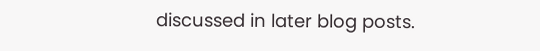discussed in later blog posts.